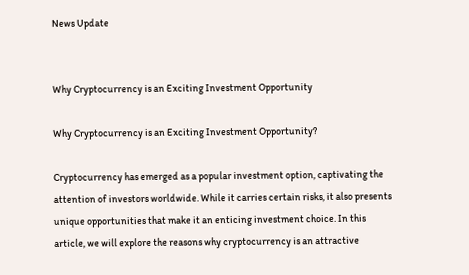News Update


Why Cryptocurrency is an Exciting Investment Opportunity

Why Cryptocurrency is an Exciting Investment Opportunity?

Cryptocurrency has emerged as a popular investment option, captivating the attention of investors worldwide. While it carries certain risks, it also presents unique opportunities that make it an enticing investment choice. In this article, we will explore the reasons why cryptocurrency is an attractive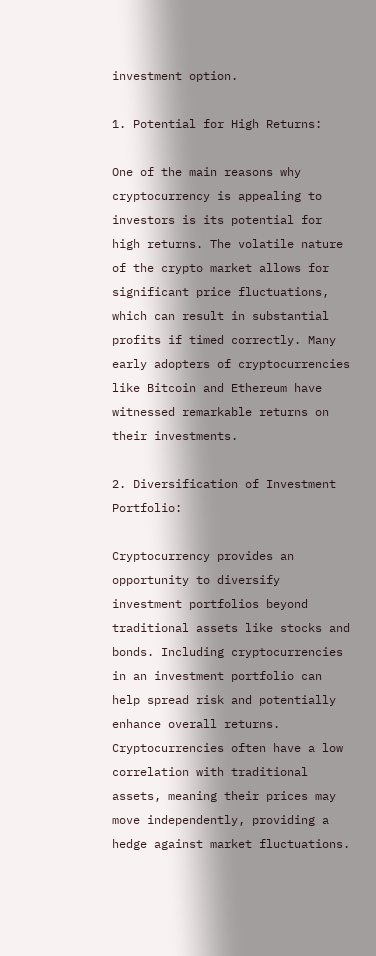investment option.

1. Potential for High Returns:

One of the main reasons why cryptocurrency is appealing to investors is its potential for high returns. The volatile nature of the crypto market allows for significant price fluctuations, which can result in substantial profits if timed correctly. Many early adopters of cryptocurrencies like Bitcoin and Ethereum have witnessed remarkable returns on their investments.

2. Diversification of Investment Portfolio:

Cryptocurrency provides an opportunity to diversify investment portfolios beyond traditional assets like stocks and bonds. Including cryptocurrencies in an investment portfolio can help spread risk and potentially enhance overall returns. Cryptocurrencies often have a low correlation with traditional assets, meaning their prices may move independently, providing a hedge against market fluctuations.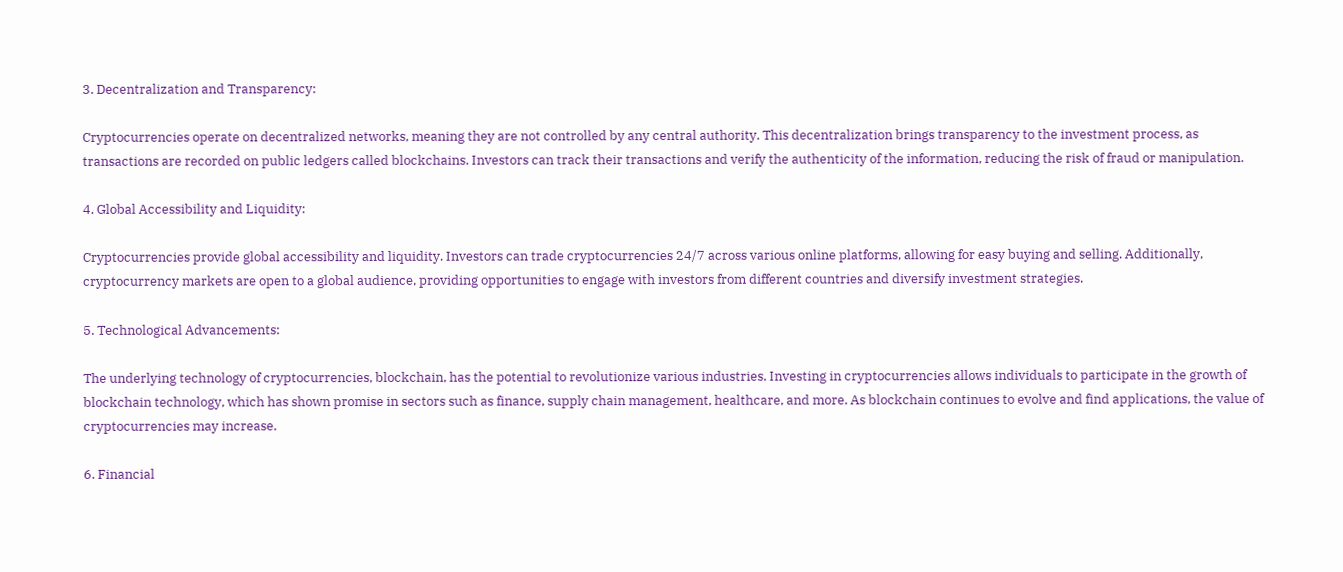3. Decentralization and Transparency:

Cryptocurrencies operate on decentralized networks, meaning they are not controlled by any central authority. This decentralization brings transparency to the investment process, as transactions are recorded on public ledgers called blockchains. Investors can track their transactions and verify the authenticity of the information, reducing the risk of fraud or manipulation.

4. Global Accessibility and Liquidity:

Cryptocurrencies provide global accessibility and liquidity. Investors can trade cryptocurrencies 24/7 across various online platforms, allowing for easy buying and selling. Additionally, cryptocurrency markets are open to a global audience, providing opportunities to engage with investors from different countries and diversify investment strategies.

5. Technological Advancements:

The underlying technology of cryptocurrencies, blockchain, has the potential to revolutionize various industries. Investing in cryptocurrencies allows individuals to participate in the growth of blockchain technology, which has shown promise in sectors such as finance, supply chain management, healthcare, and more. As blockchain continues to evolve and find applications, the value of cryptocurrencies may increase.

6. Financial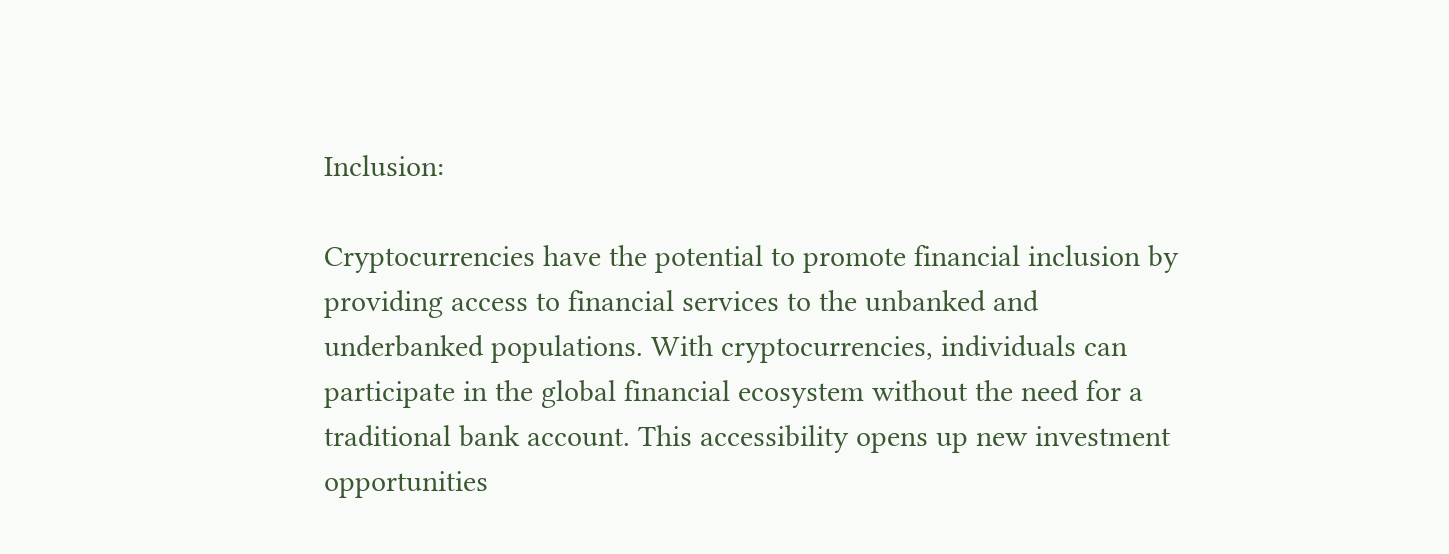Inclusion:

Cryptocurrencies have the potential to promote financial inclusion by providing access to financial services to the unbanked and underbanked populations. With cryptocurrencies, individuals can participate in the global financial ecosystem without the need for a traditional bank account. This accessibility opens up new investment opportunities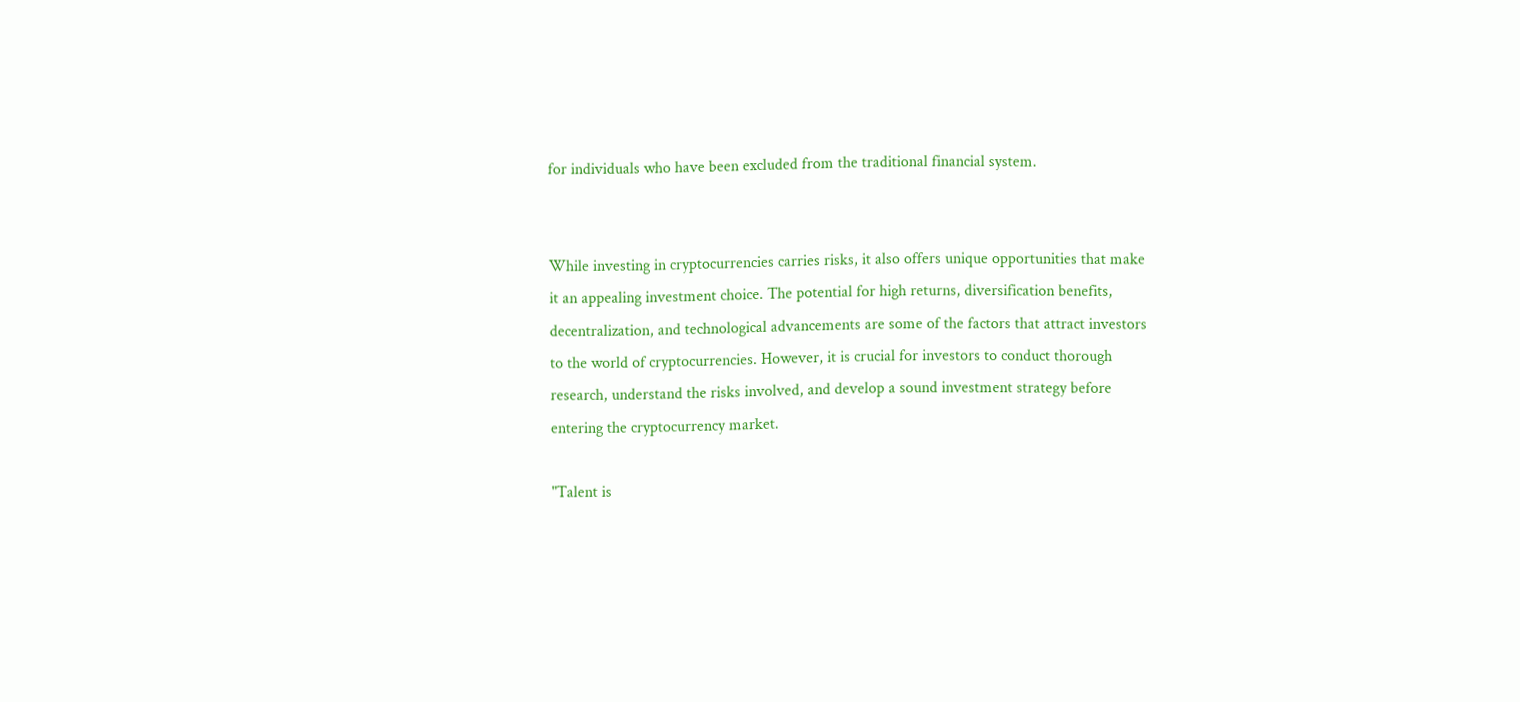for individuals who have been excluded from the traditional financial system.


While investing in cryptocurrencies carries risks, it also offers unique opportunities that make it an appealing investment choice. The potential for high returns, diversification benefits, decentralization, and technological advancements are some of the factors that attract investors to the world of cryptocurrencies. However, it is crucial for investors to conduct thorough research, understand the risks involved, and develop a sound investment strategy before entering the cryptocurrency market.

"Talent is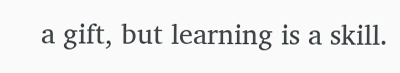a gift, but learning is a skill.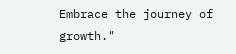Embrace the journey of growth."